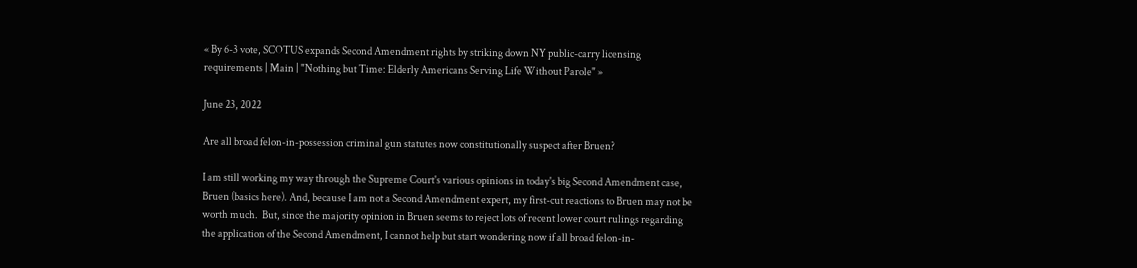« By 6-3 vote, SCOTUS expands Second Amendment rights by striking down NY public-carry licensing requirements | Main | "Nothing but Time: Elderly Americans Serving Life Without Parole" »

June 23, 2022

Are all broad felon-in-possession criminal gun statutes now constitutionally suspect after Bruen?

I am still working my way through the Supreme Court's various opinions in today's big Second Amendment case, Bruen (basics here). And, because I am not a Second Amendment expert, my first-cut reactions to Bruen may not be worth much.  But, since the majority opinion in Bruen seems to reject lots of recent lower court rulings regarding the application of the Second Amendment, I cannot help but start wondering now if all broad felon-in-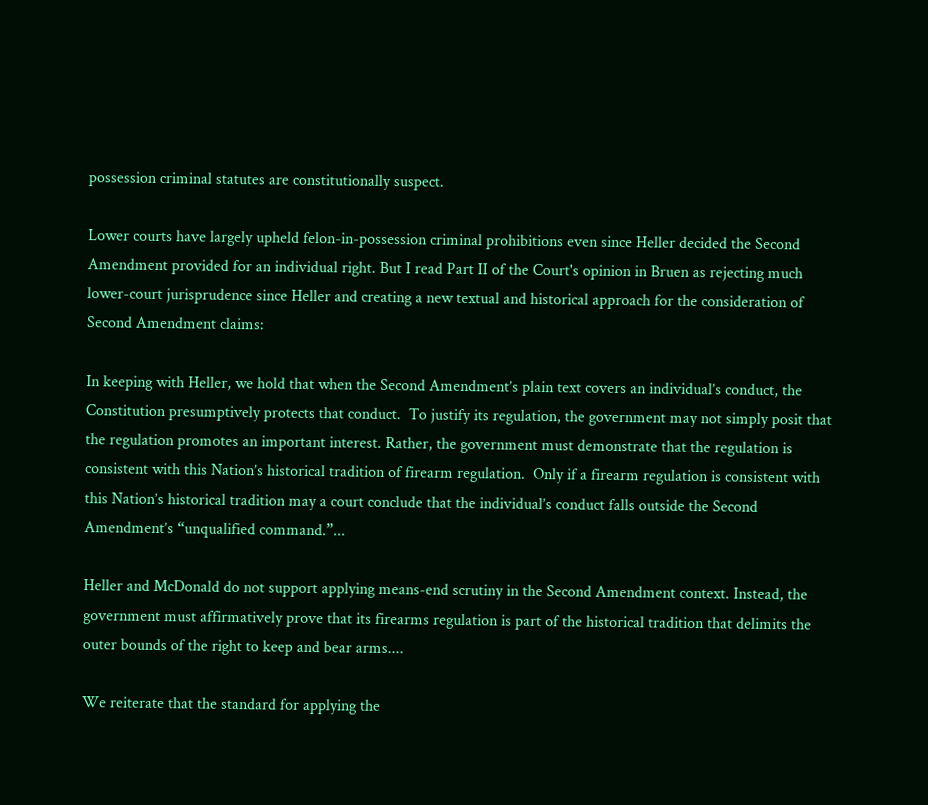possession criminal statutes are constitutionally suspect.

Lower courts have largely upheld felon-in-possession criminal prohibitions even since Heller decided the Second Amendment provided for an individual right. But I read Part II of the Court's opinion in Bruen as rejecting much lower-court jurisprudence since Heller and creating a new textual and historical approach for the consideration of Second Amendment claims:

In keeping with Heller, we hold that when the Second Amendment’s plain text covers an individual’s conduct, the Constitution presumptively protects that conduct.  To justify its regulation, the government may not simply posit that the regulation promotes an important interest. Rather, the government must demonstrate that the regulation is consistent with this Nation’s historical tradition of firearm regulation.  Only if a firearm regulation is consistent with this Nation’s historical tradition may a court conclude that the individual’s conduct falls outside the Second Amendment’s “unqualified command.”...

Heller and McDonald do not support applying means-end scrutiny in the Second Amendment context. Instead, the government must affirmatively prove that its firearms regulation is part of the historical tradition that delimits the outer bounds of the right to keep and bear arms....

We reiterate that the standard for applying the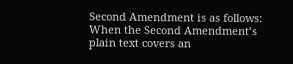Second Amendment is as follows: When the Second Amendment’s plain text covers an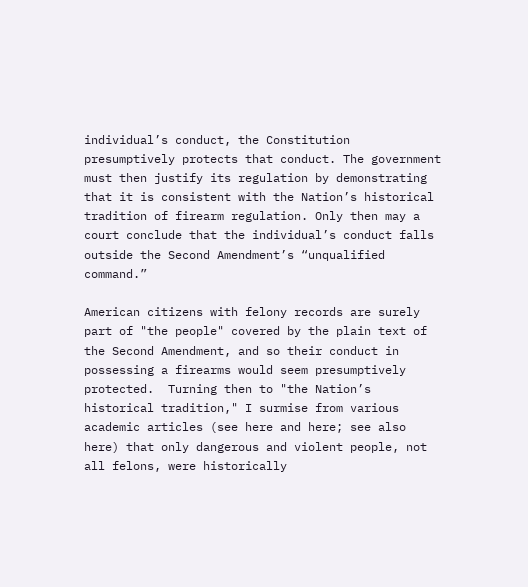individual’s conduct, the Constitution presumptively protects that conduct. The government must then justify its regulation by demonstrating that it is consistent with the Nation’s historical tradition of firearm regulation. Only then may a court conclude that the individual’s conduct falls outside the Second Amendment’s “unqualified command.”

American citizens with felony records are surely part of "the people" covered by the plain text of the Second Amendment, and so their conduct in possessing a firearms would seem presumptively protected.  Turning then to "the Nation’s historical tradition," I surmise from various academic articles (see here and here; see also here) that only dangerous and violent people, not all felons, were historically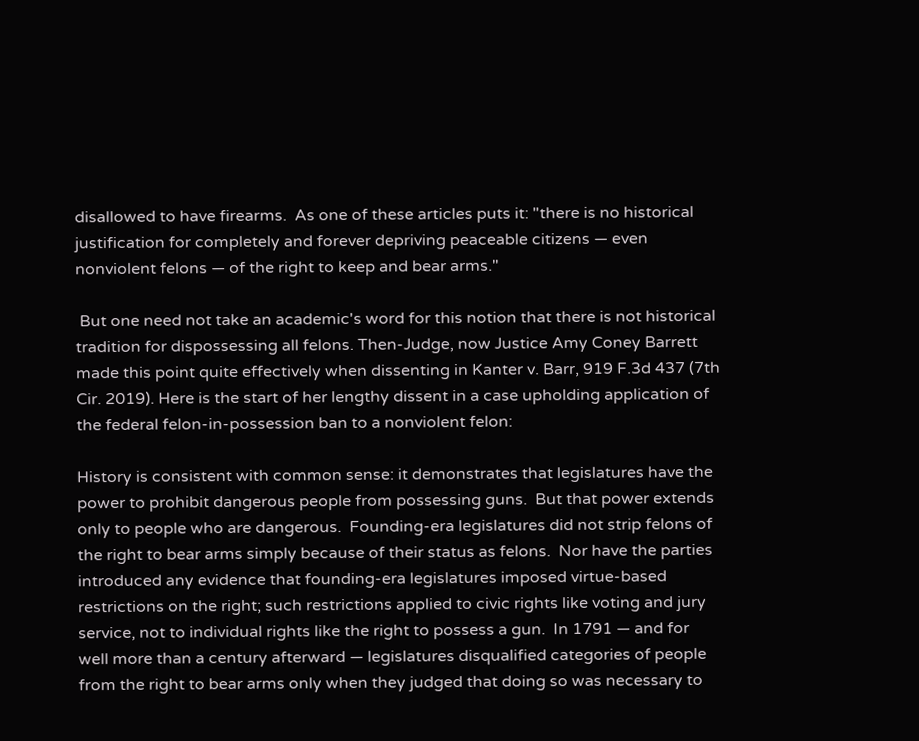disallowed to have firearms.  As one of these articles puts it: "there is no historical justification for completely and forever depriving peaceable citizens — even nonviolent felons — of the right to keep and bear arms."

 But one need not take an academic's word for this notion that there is not historical tradition for dispossessing all felons. Then-Judge, now Justice Amy Coney Barrett made this point quite effectively when dissenting in Kanter v. Barr, 919 F.3d 437 (7th Cir. 2019). Here is the start of her lengthy dissent in a case upholding application of the federal felon-in-possession ban to a nonviolent felon:

History is consistent with common sense: it demonstrates that legislatures have the power to prohibit dangerous people from possessing guns.  But that power extends only to people who are dangerous.  Founding-era legislatures did not strip felons of the right to bear arms simply because of their status as felons.  Nor have the parties introduced any evidence that founding-era legislatures imposed virtue-based restrictions on the right; such restrictions applied to civic rights like voting and jury service, not to individual rights like the right to possess a gun.  In 1791 — and for well more than a century afterward — legislatures disqualified categories of people from the right to bear arms only when they judged that doing so was necessary to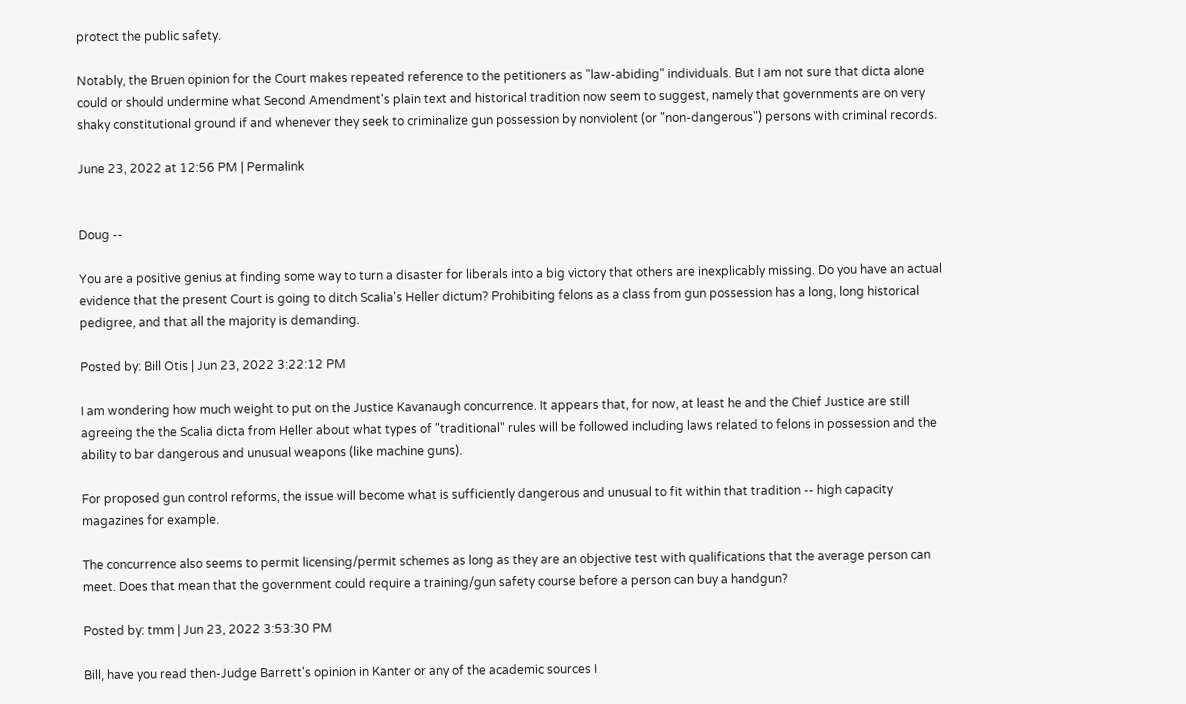protect the public safety.

Notably, the Bruen opinion for the Court makes repeated reference to the petitioners as "law-abiding" individuals. But I am not sure that dicta alone could or should undermine what Second Amendment's plain text and historical tradition now seem to suggest, namely that governments are on very shaky constitutional ground if and whenever they seek to criminalize gun possession by nonviolent (or "non-dangerous") persons with criminal records.

June 23, 2022 at 12:56 PM | Permalink


Doug --

You are a positive genius at finding some way to turn a disaster for liberals into a big victory that others are inexplicably missing. Do you have an actual evidence that the present Court is going to ditch Scalia's Heller dictum? Prohibiting felons as a class from gun possession has a long, long historical pedigree, and that all the majority is demanding.

Posted by: Bill Otis | Jun 23, 2022 3:22:12 PM

I am wondering how much weight to put on the Justice Kavanaugh concurrence. It appears that, for now, at least he and the Chief Justice are still agreeing the the Scalia dicta from Heller about what types of "traditional" rules will be followed including laws related to felons in possession and the ability to bar dangerous and unusual weapons (like machine guns).

For proposed gun control reforms, the issue will become what is sufficiently dangerous and unusual to fit within that tradition -- high capacity magazines for example.

The concurrence also seems to permit licensing/permit schemes as long as they are an objective test with qualifications that the average person can meet. Does that mean that the government could require a training/gun safety course before a person can buy a handgun?

Posted by: tmm | Jun 23, 2022 3:53:30 PM

Bill, have you read then-Judge Barrett's opinion in Kanter or any of the academic sources I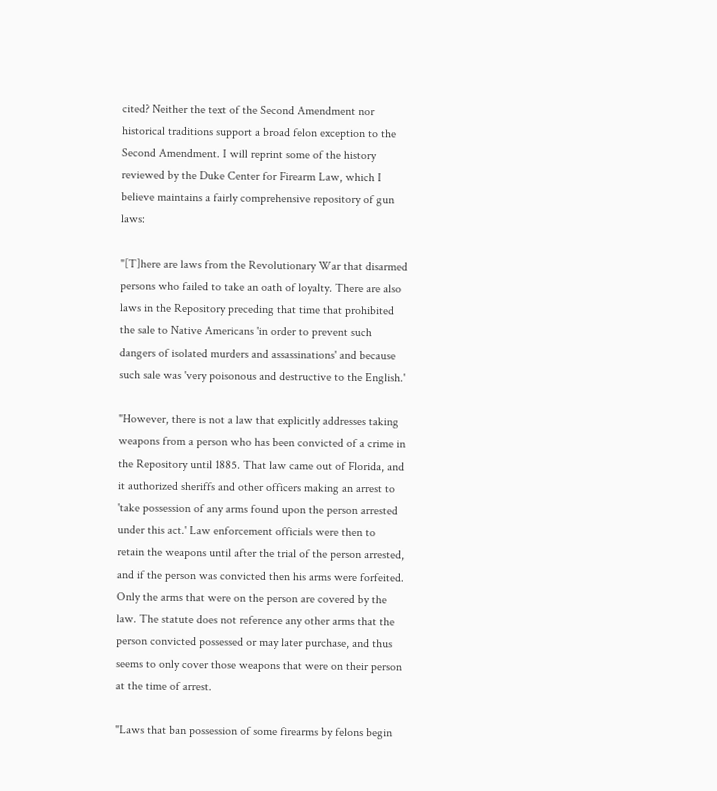cited? Neither the text of the Second Amendment nor historical traditions support a broad felon exception to the Second Amendment. I will reprint some of the history reviewed by the Duke Center for Firearm Law, which I believe maintains a fairly comprehensive repository of gun laws:

"[T]here are laws from the Revolutionary War that disarmed persons who failed to take an oath of loyalty. There are also laws in the Repository preceding that time that prohibited the sale to Native Americans 'in order to prevent such dangers of isolated murders and assassinations' and because such sale was 'very poisonous and destructive to the English.'

"However, there is not a law that explicitly addresses taking weapons from a person who has been convicted of a crime in the Repository until 1885. That law came out of Florida, and it authorized sheriffs and other officers making an arrest to 'take possession of any arms found upon the person arrested under this act.' Law enforcement officials were then to retain the weapons until after the trial of the person arrested, and if the person was convicted then his arms were forfeited. Only the arms that were on the person are covered by the law. The statute does not reference any other arms that the person convicted possessed or may later purchase, and thus seems to only cover those weapons that were on their person at the time of arrest.

"Laws that ban possession of some firearms by felons begin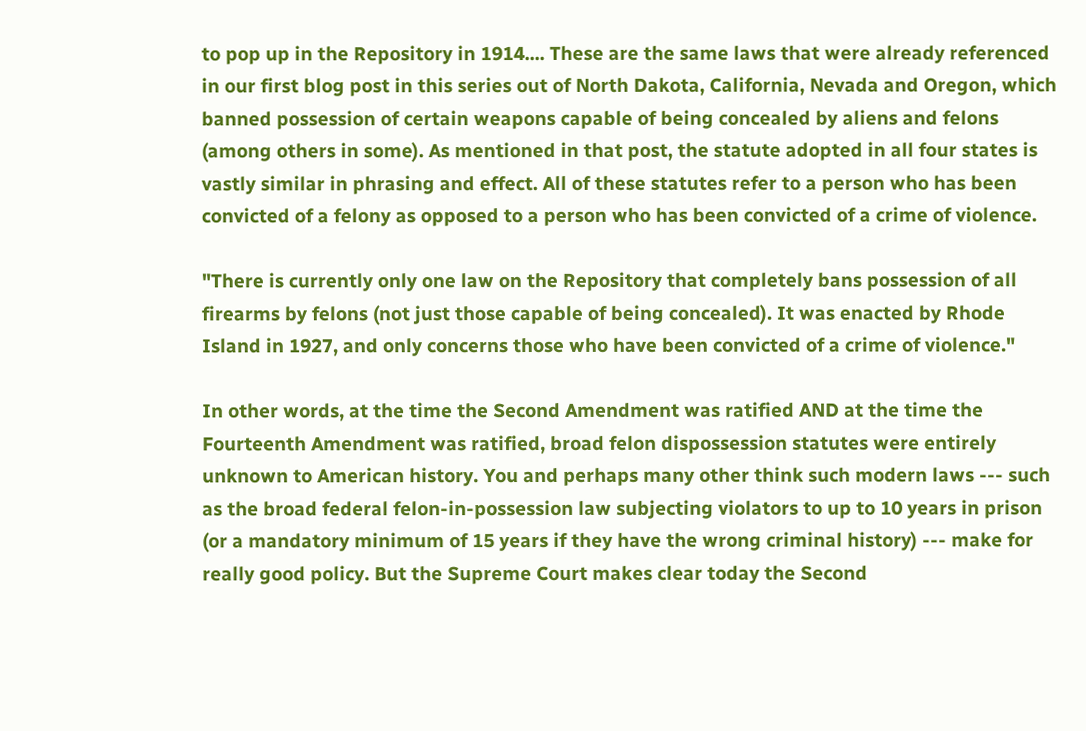to pop up in the Repository in 1914.... These are the same laws that were already referenced in our first blog post in this series out of North Dakota, California, Nevada and Oregon, which banned possession of certain weapons capable of being concealed by aliens and felons (among others in some). As mentioned in that post, the statute adopted in all four states is vastly similar in phrasing and effect. All of these statutes refer to a person who has been convicted of a felony as opposed to a person who has been convicted of a crime of violence.

"There is currently only one law on the Repository that completely bans possession of all firearms by felons (not just those capable of being concealed). It was enacted by Rhode Island in 1927, and only concerns those who have been convicted of a crime of violence."

In other words, at the time the Second Amendment was ratified AND at the time the Fourteenth Amendment was ratified, broad felon dispossession statutes were entirely unknown to American history. You and perhaps many other think such modern laws --- such as the broad federal felon-in-possession law subjecting violators to up to 10 years in prison (or a mandatory minimum of 15 years if they have the wrong criminal history) --- make for really good policy. But the Supreme Court makes clear today the Second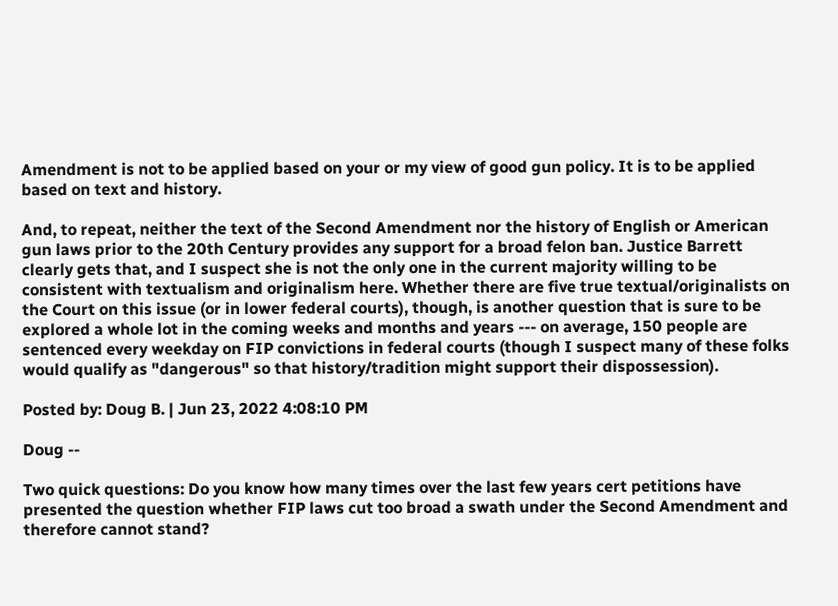Amendment is not to be applied based on your or my view of good gun policy. It is to be applied based on text and history.

And, to repeat, neither the text of the Second Amendment nor the history of English or American gun laws prior to the 20th Century provides any support for a broad felon ban. Justice Barrett clearly gets that, and I suspect she is not the only one in the current majority willing to be consistent with textualism and originalism here. Whether there are five true textual/originalists on the Court on this issue (or in lower federal courts), though, is another question that is sure to be explored a whole lot in the coming weeks and months and years --- on average, 150 people are sentenced every weekday on FIP convictions in federal courts (though I suspect many of these folks would qualify as "dangerous" so that history/tradition might support their dispossession).

Posted by: Doug B. | Jun 23, 2022 4:08:10 PM

Doug --

Two quick questions: Do you know how many times over the last few years cert petitions have presented the question whether FIP laws cut too broad a swath under the Second Amendment and therefore cannot stand?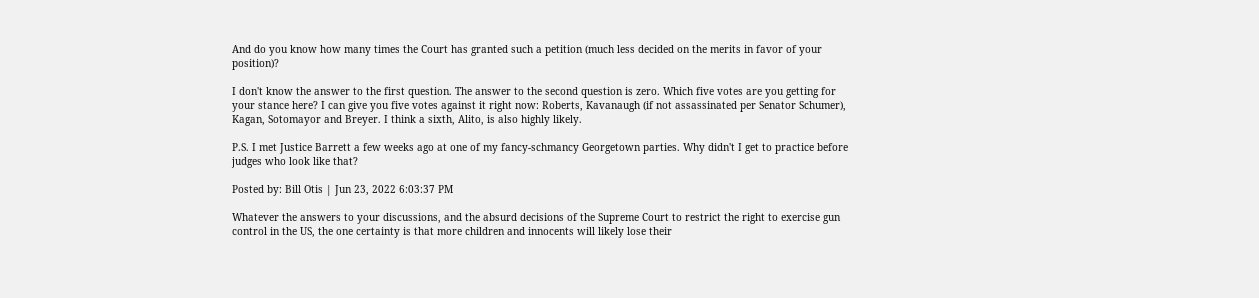And do you know how many times the Court has granted such a petition (much less decided on the merits in favor of your position)?

I don't know the answer to the first question. The answer to the second question is zero. Which five votes are you getting for your stance here? I can give you five votes against it right now: Roberts, Kavanaugh (if not assassinated per Senator Schumer), Kagan, Sotomayor and Breyer. I think a sixth, Alito, is also highly likely.

P.S. I met Justice Barrett a few weeks ago at one of my fancy-schmancy Georgetown parties. Why didn't I get to practice before judges who look like that?

Posted by: Bill Otis | Jun 23, 2022 6:03:37 PM

Whatever the answers to your discussions, and the absurd decisions of the Supreme Court to restrict the right to exercise gun control in the US, the one certainty is that more children and innocents will likely lose their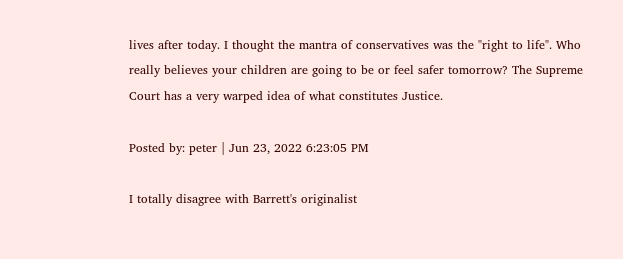lives after today. I thought the mantra of conservatives was the "right to life". Who really believes your children are going to be or feel safer tomorrow? The Supreme Court has a very warped idea of what constitutes Justice.

Posted by: peter | Jun 23, 2022 6:23:05 PM

I totally disagree with Barrett's originalist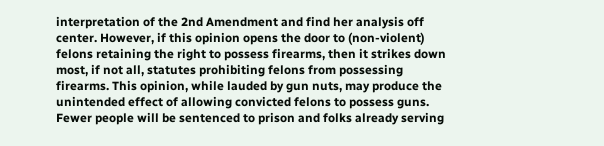interpretation of the 2nd Amendment and find her analysis off center. However, if this opinion opens the door to (non-violent) felons retaining the right to possess firearms, then it strikes down most, if not all, statutes prohibiting felons from possessing firearms. This opinion, while lauded by gun nuts, may produce the unintended effect of allowing convicted felons to possess guns. Fewer people will be sentenced to prison and folks already serving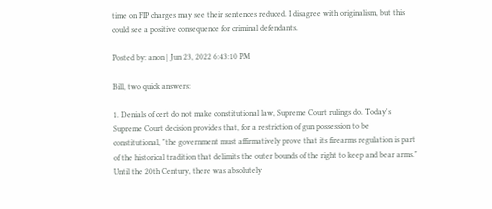time on FIP charges may see their sentences reduced. I disagree with originalism, but this could see a positive consequence for criminal defendants.

Posted by: anon | Jun 23, 2022 6:43:10 PM

Bill, two quick answers:

1. Denials of cert do not make constitutional law, Supreme Court rulings do. Today's Supreme Court decision provides that, for a restriction of gun possession to be constitutional, "the government must affirmatively prove that its firearms regulation is part of the historical tradition that delimits the outer bounds of the right to keep and bear arms." Until the 20th Century, there was absolutely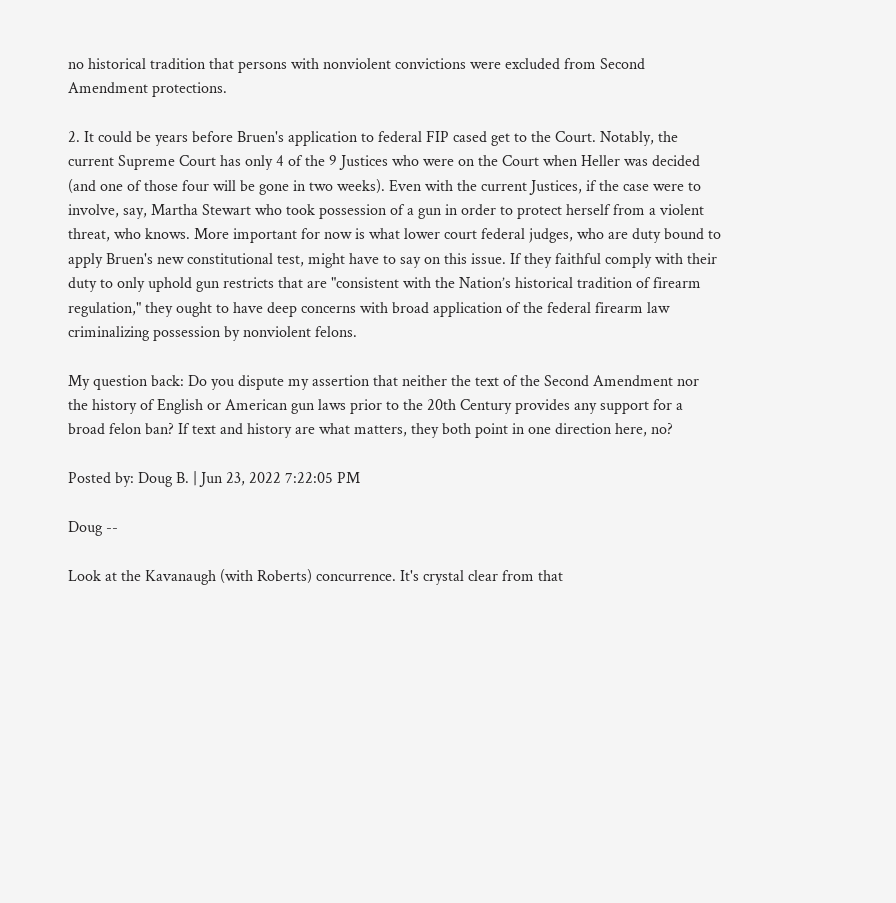no historical tradition that persons with nonviolent convictions were excluded from Second Amendment protections.

2. It could be years before Bruen's application to federal FIP cased get to the Court. Notably, the current Supreme Court has only 4 of the 9 Justices who were on the Court when Heller was decided (and one of those four will be gone in two weeks). Even with the current Justices, if the case were to involve, say, Martha Stewart who took possession of a gun in order to protect herself from a violent threat, who knows. More important for now is what lower court federal judges, who are duty bound to apply Bruen's new constitutional test, might have to say on this issue. If they faithful comply with their duty to only uphold gun restricts that are "consistent with the Nation’s historical tradition of firearm regulation," they ought to have deep concerns with broad application of the federal firearm law criminalizing possession by nonviolent felons.

My question back: Do you dispute my assertion that neither the text of the Second Amendment nor the history of English or American gun laws prior to the 20th Century provides any support for a broad felon ban? If text and history are what matters, they both point in one direction here, no?

Posted by: Doug B. | Jun 23, 2022 7:22:05 PM

Doug --

Look at the Kavanaugh (with Roberts) concurrence. It's crystal clear from that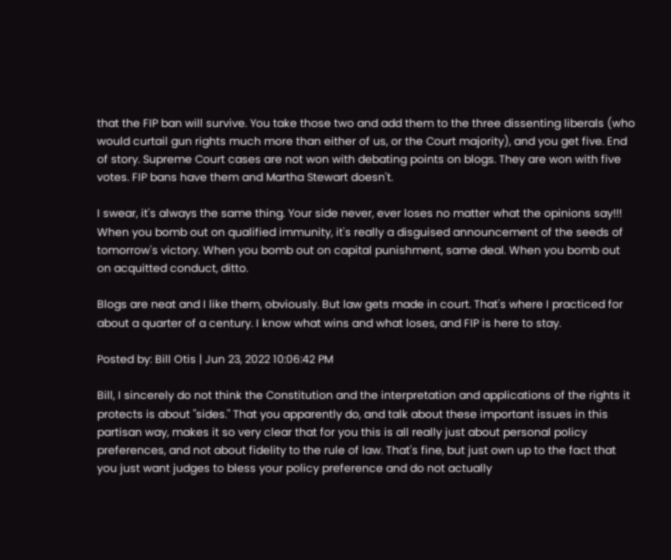that the FIP ban will survive. You take those two and add them to the three dissenting liberals (who would curtail gun rights much more than either of us, or the Court majority), and you get five. End of story. Supreme Court cases are not won with debating points on blogs. They are won with five votes. FIP bans have them and Martha Stewart doesn't.

I swear, it's always the same thing. Your side never, ever loses no matter what the opinions say!!! When you bomb out on qualified immunity, it's really a disguised announcement of the seeds of tomorrow's victory. When you bomb out on capital punishment, same deal. When you bomb out on acquitted conduct, ditto.

Blogs are neat and I like them, obviously. But law gets made in court. That's where I practiced for about a quarter of a century. I know what wins and what loses, and FIP is here to stay.

Posted by: Bill Otis | Jun 23, 2022 10:06:42 PM

Bill, I sincerely do not think the Constitution and the interpretation and applications of the rights it protects is about "sides." That you apparently do, and talk about these important issues in this partisan way, makes it so very clear that for you this is all really just about personal policy preferences, and not about fidelity to the rule of law. That's fine, but just own up to the fact that you just want judges to bless your policy preference and do not actually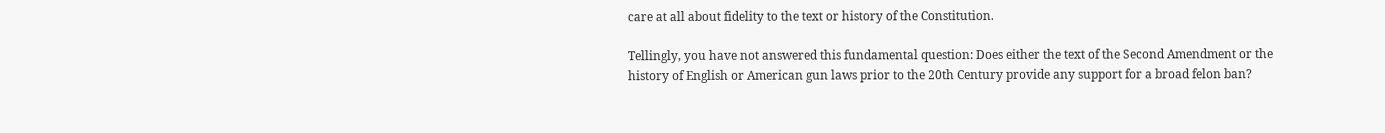care at all about fidelity to the text or history of the Constitution.

Tellingly, you have not answered this fundamental question: Does either the text of the Second Amendment or the history of English or American gun laws prior to the 20th Century provide any support for a broad felon ban?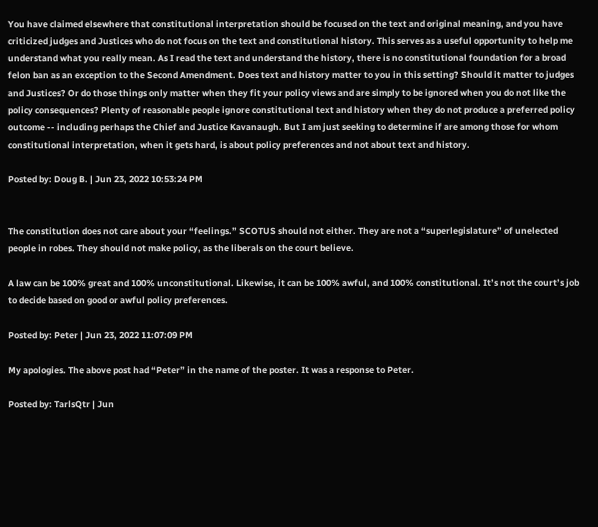You have claimed elsewhere that constitutional interpretation should be focused on the text and original meaning, and you have criticized judges and Justices who do not focus on the text and constitutional history. This serves as a useful opportunity to help me understand what you really mean. As I read the text and understand the history, there is no constitutional foundation for a broad felon ban as an exception to the Second Amendment. Does text and history matter to you in this setting? Should it matter to judges and Justices? Or do those things only matter when they fit your policy views and are simply to be ignored when you do not like the policy consequences? Plenty of reasonable people ignore constitutional text and history when they do not produce a preferred policy outcome -- including perhaps the Chief and Justice Kavanaugh. But I am just seeking to determine if are among those for whom constitutional interpretation, when it gets hard, is about policy preferences and not about text and history.

Posted by: Doug B. | Jun 23, 2022 10:53:24 PM


The constitution does not care about your “feelings.” SCOTUS should not either. They are not a “superlegislature” of unelected people in robes. They should not make policy, as the liberals on the court believe.

A law can be 100% great and 100% unconstitutional. Likewise, it can be 100% awful, and 100% constitutional. It’s not the court’s job to decide based on good or awful policy preferences.

Posted by: Peter | Jun 23, 2022 11:07:09 PM

My apologies. The above post had “Peter” in the name of the poster. It was a response to Peter.

Posted by: TarlsQtr | Jun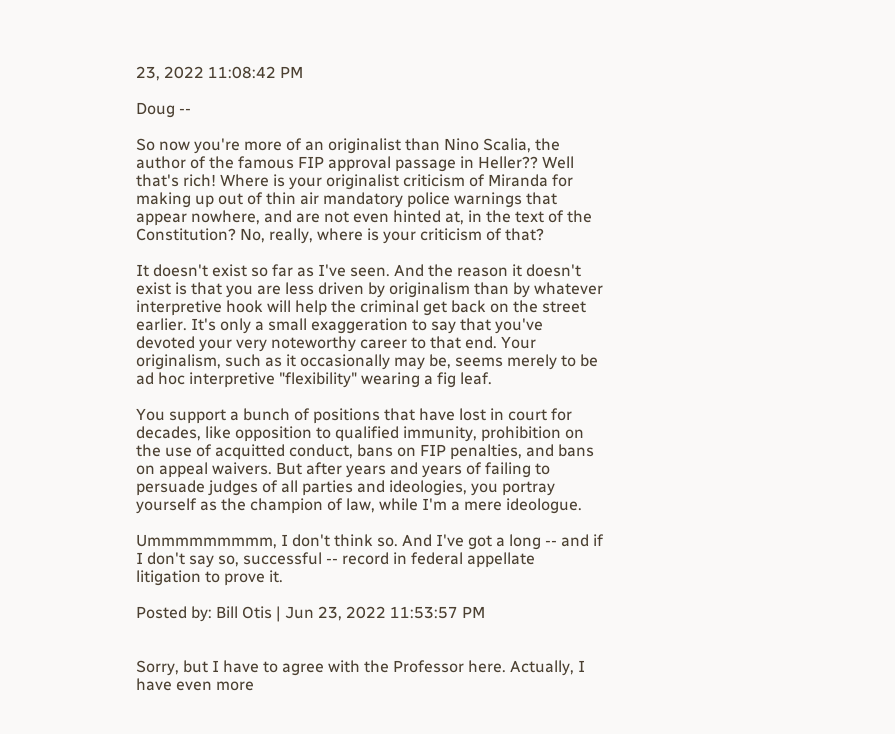23, 2022 11:08:42 PM

Doug --

So now you're more of an originalist than Nino Scalia, the author of the famous FIP approval passage in Heller?? Well that's rich! Where is your originalist criticism of Miranda for making up out of thin air mandatory police warnings that appear nowhere, and are not even hinted at, in the text of the Constitution? No, really, where is your criticism of that?

It doesn't exist so far as I've seen. And the reason it doesn't exist is that you are less driven by originalism than by whatever interpretive hook will help the criminal get back on the street earlier. It's only a small exaggeration to say that you've devoted your very noteworthy career to that end. Your originalism, such as it occasionally may be, seems merely to be ad hoc interpretive "flexibility" wearing a fig leaf.

You support a bunch of positions that have lost in court for decades, like opposition to qualified immunity, prohibition on the use of acquitted conduct, bans on FIP penalties, and bans on appeal waivers. But after years and years of failing to persuade judges of all parties and ideologies, you portray yourself as the champion of law, while I'm a mere ideologue.

Ummmmmmmmm, I don't think so. And I've got a long -- and if I don't say so, successful -- record in federal appellate litigation to prove it.

Posted by: Bill Otis | Jun 23, 2022 11:53:57 PM


Sorry, but I have to agree with the Professor here. Actually, I have even more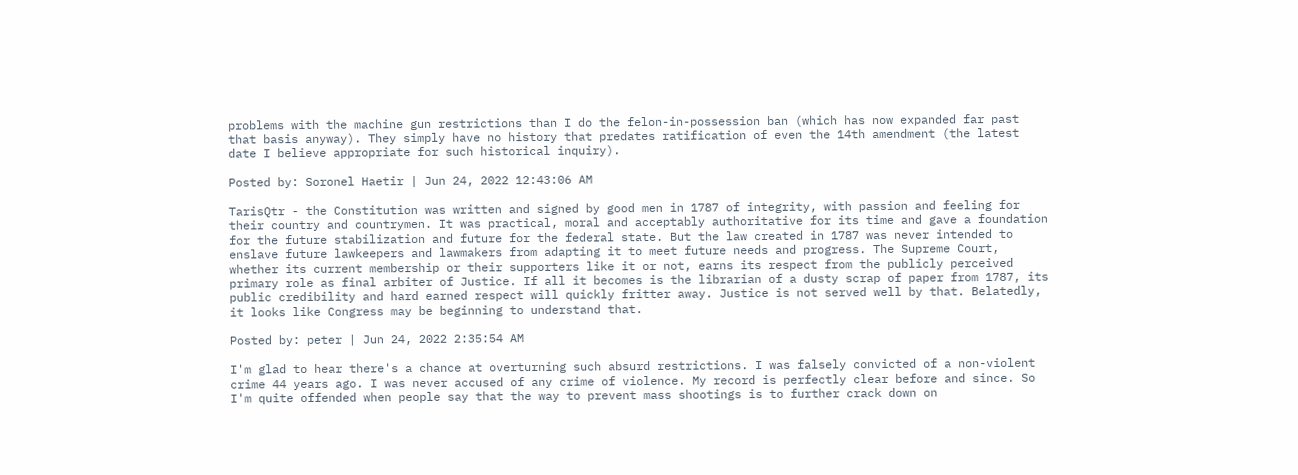problems with the machine gun restrictions than I do the felon-in-possession ban (which has now expanded far past that basis anyway). They simply have no history that predates ratification of even the 14th amendment (the latest date I believe appropriate for such historical inquiry).

Posted by: Soronel Haetir | Jun 24, 2022 12:43:06 AM

TarisQtr - the Constitution was written and signed by good men in 1787 of integrity, with passion and feeling for their country and countrymen. It was practical, moral and acceptably authoritative for its time and gave a foundation for the future stabilization and future for the federal state. But the law created in 1787 was never intended to enslave future lawkeepers and lawmakers from adapting it to meet future needs and progress. The Supreme Court, whether its current membership or their supporters like it or not, earns its respect from the publicly perceived primary role as final arbiter of Justice. If all it becomes is the librarian of a dusty scrap of paper from 1787, its public credibility and hard earned respect will quickly fritter away. Justice is not served well by that. Belatedly, it looks like Congress may be beginning to understand that.

Posted by: peter | Jun 24, 2022 2:35:54 AM

I'm glad to hear there's a chance at overturning such absurd restrictions. I was falsely convicted of a non-violent crime 44 years ago. I was never accused of any crime of violence. My record is perfectly clear before and since. So I'm quite offended when people say that the way to prevent mass shootings is to further crack down on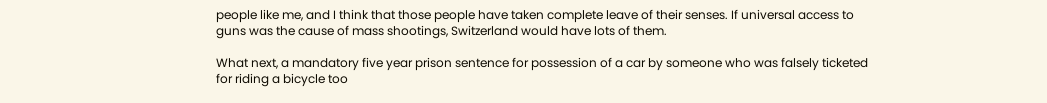people like me, and I think that those people have taken complete leave of their senses. If universal access to guns was the cause of mass shootings, Switzerland would have lots of them.

What next, a mandatory five year prison sentence for possession of a car by someone who was falsely ticketed for riding a bicycle too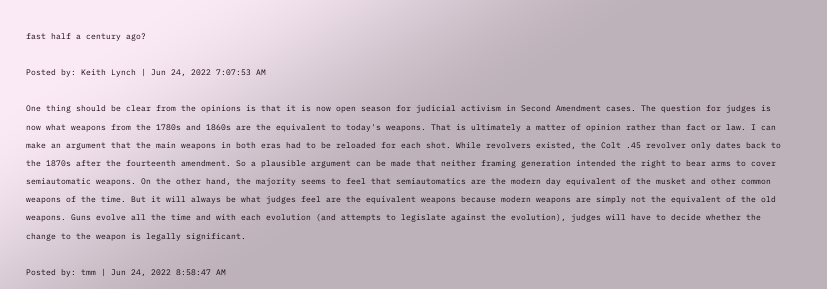fast half a century ago?

Posted by: Keith Lynch | Jun 24, 2022 7:07:53 AM

One thing should be clear from the opinions is that it is now open season for judicial activism in Second Amendment cases. The question for judges is now what weapons from the 1780s and 1860s are the equivalent to today's weapons. That is ultimately a matter of opinion rather than fact or law. I can make an argument that the main weapons in both eras had to be reloaded for each shot. While revolvers existed, the Colt .45 revolver only dates back to the 1870s after the fourteenth amendment. So a plausible argument can be made that neither framing generation intended the right to bear arms to cover semiautomatic weapons. On the other hand, the majority seems to feel that semiautomatics are the modern day equivalent of the musket and other common weapons of the time. But it will always be what judges feel are the equivalent weapons because modern weapons are simply not the equivalent of the old weapons. Guns evolve all the time and with each evolution (and attempts to legislate against the evolution), judges will have to decide whether the change to the weapon is legally significant.

Posted by: tmm | Jun 24, 2022 8:58:47 AM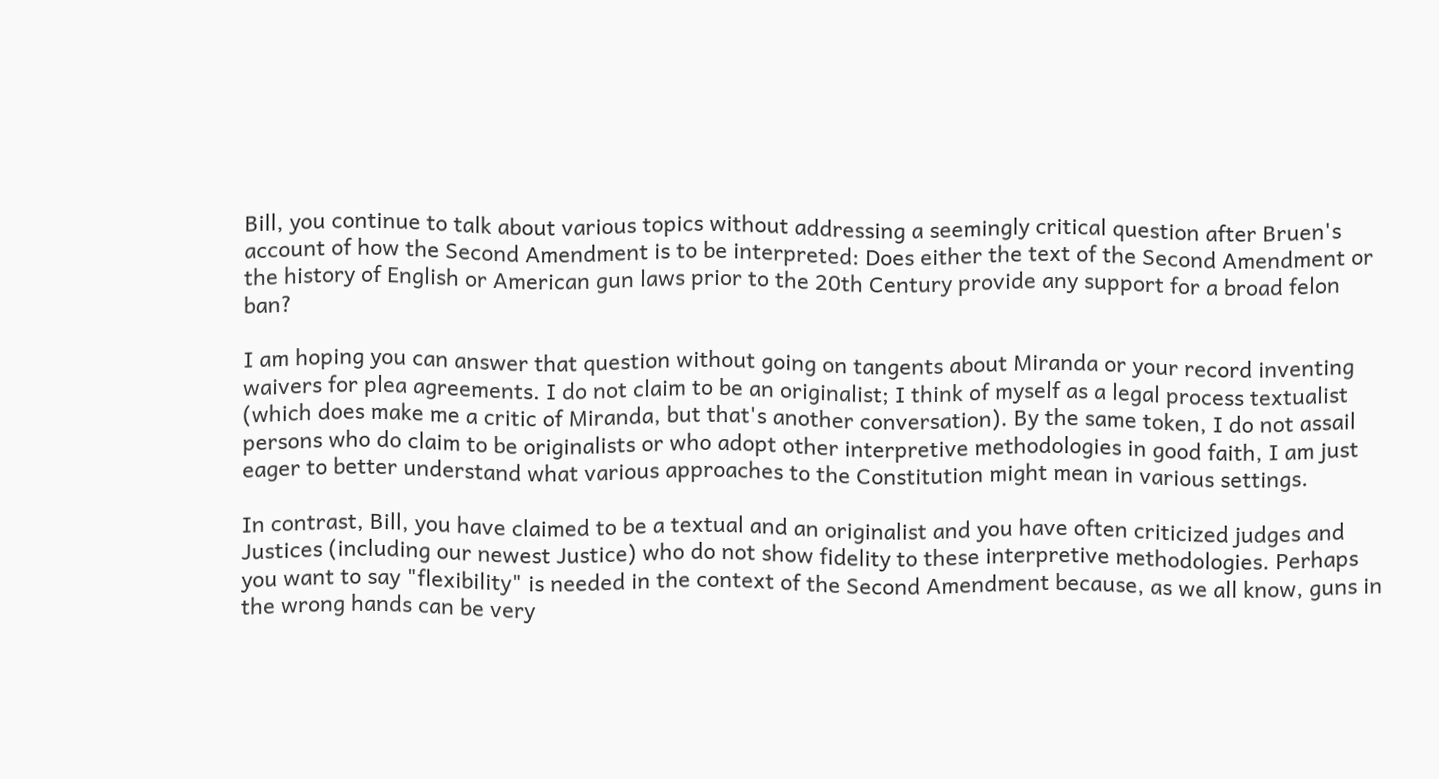Bill, you continue to talk about various topics without addressing a seemingly critical question after Bruen's account of how the Second Amendment is to be interpreted: Does either the text of the Second Amendment or the history of English or American gun laws prior to the 20th Century provide any support for a broad felon ban?

I am hoping you can answer that question without going on tangents about Miranda or your record inventing waivers for plea agreements. I do not claim to be an originalist; I think of myself as a legal process textualist (which does make me a critic of Miranda, but that's another conversation). By the same token, I do not assail persons who do claim to be originalists or who adopt other interpretive methodologies in good faith, I am just eager to better understand what various approaches to the Constitution might mean in various settings.

In contrast, Bill, you have claimed to be a textual and an originalist and you have often criticized judges and Justices (including our newest Justice) who do not show fidelity to these interpretive methodologies. Perhaps you want to say "flexibility" is needed in the context of the Second Amendment because, as we all know, guns in the wrong hands can be very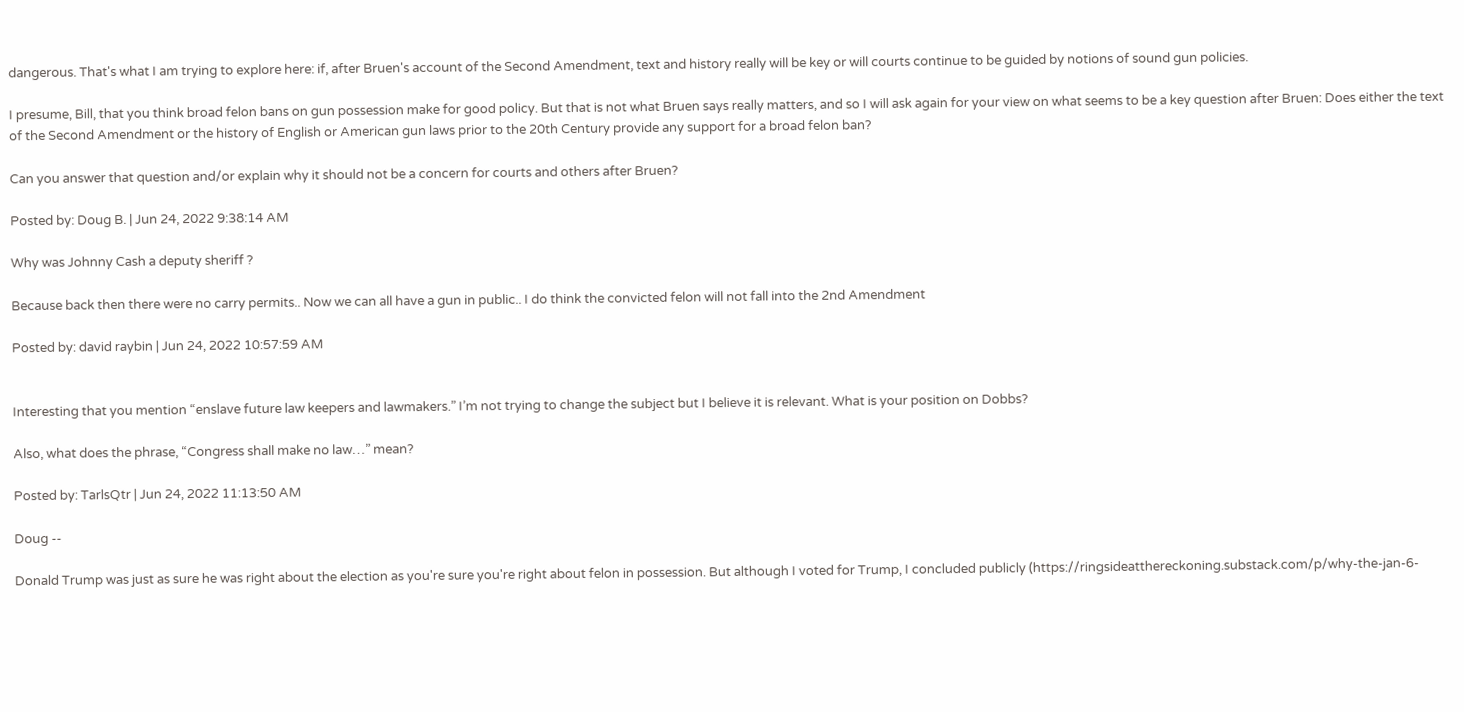dangerous. That's what I am trying to explore here: if, after Bruen's account of the Second Amendment, text and history really will be key or will courts continue to be guided by notions of sound gun policies.

I presume, Bill, that you think broad felon bans on gun possession make for good policy. But that is not what Bruen says really matters, and so I will ask again for your view on what seems to be a key question after Bruen: Does either the text of the Second Amendment or the history of English or American gun laws prior to the 20th Century provide any support for a broad felon ban?

Can you answer that question and/or explain why it should not be a concern for courts and others after Bruen?

Posted by: Doug B. | Jun 24, 2022 9:38:14 AM

Why was Johnny Cash a deputy sheriff ?

Because back then there were no carry permits.. Now we can all have a gun in public.. I do think the convicted felon will not fall into the 2nd Amendment

Posted by: david raybin | Jun 24, 2022 10:57:59 AM


Interesting that you mention “enslave future law keepers and lawmakers.” I’m not trying to change the subject but I believe it is relevant. What is your position on Dobbs?

Also, what does the phrase, “Congress shall make no law…” mean?

Posted by: TarlsQtr | Jun 24, 2022 11:13:50 AM

Doug --

Donald Trump was just as sure he was right about the election as you're sure you're right about felon in possession. But although I voted for Trump, I concluded publicly (https://ringsideatthereckoning.substack.com/p/why-the-jan-6-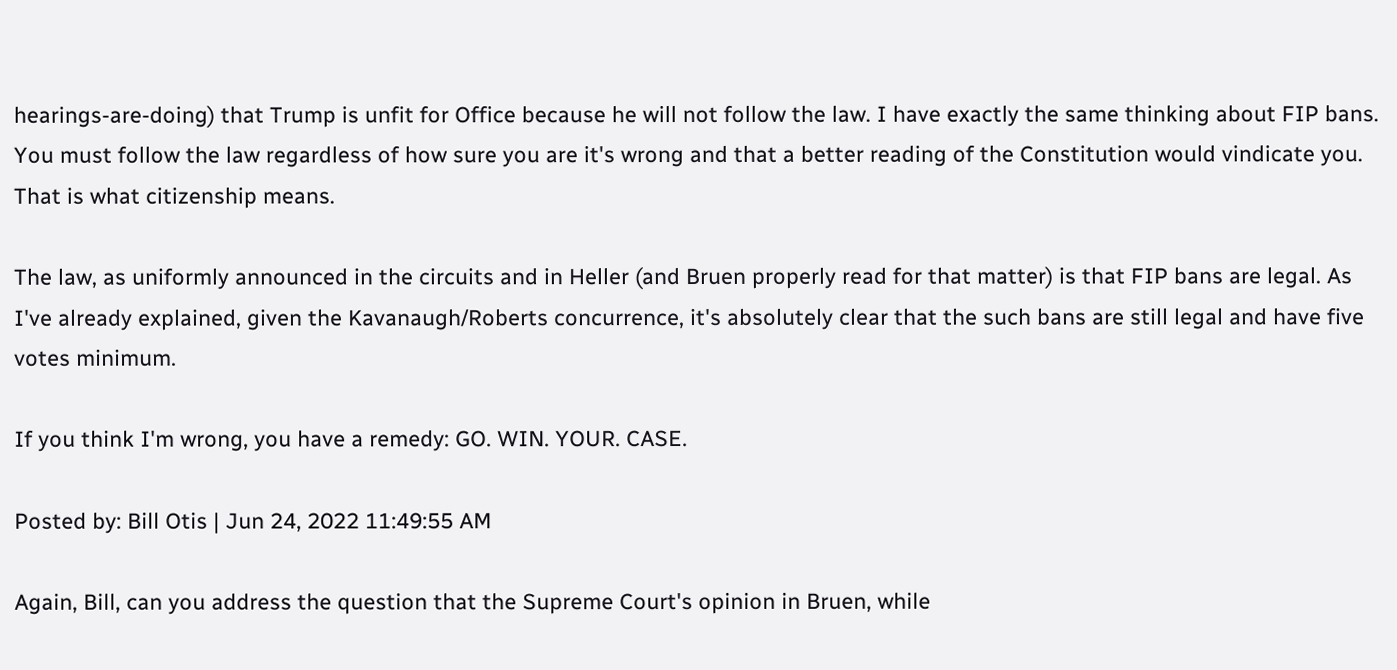hearings-are-doing) that Trump is unfit for Office because he will not follow the law. I have exactly the same thinking about FIP bans. You must follow the law regardless of how sure you are it's wrong and that a better reading of the Constitution would vindicate you. That is what citizenship means.

The law, as uniformly announced in the circuits and in Heller (and Bruen properly read for that matter) is that FIP bans are legal. As I've already explained, given the Kavanaugh/Roberts concurrence, it's absolutely clear that the such bans are still legal and have five votes minimum.

If you think I'm wrong, you have a remedy: GO. WIN. YOUR. CASE.

Posted by: Bill Otis | Jun 24, 2022 11:49:55 AM

Again, Bill, can you address the question that the Supreme Court's opinion in Bruen, while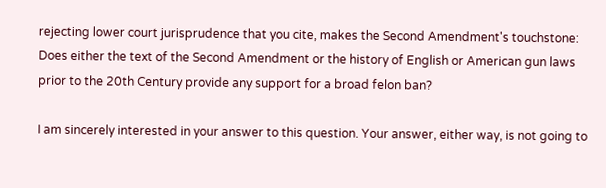rejecting lower court jurisprudence that you cite, makes the Second Amendment's touchstone: Does either the text of the Second Amendment or the history of English or American gun laws prior to the 20th Century provide any support for a broad felon ban?

I am sincerely interested in your answer to this question. Your answer, either way, is not going to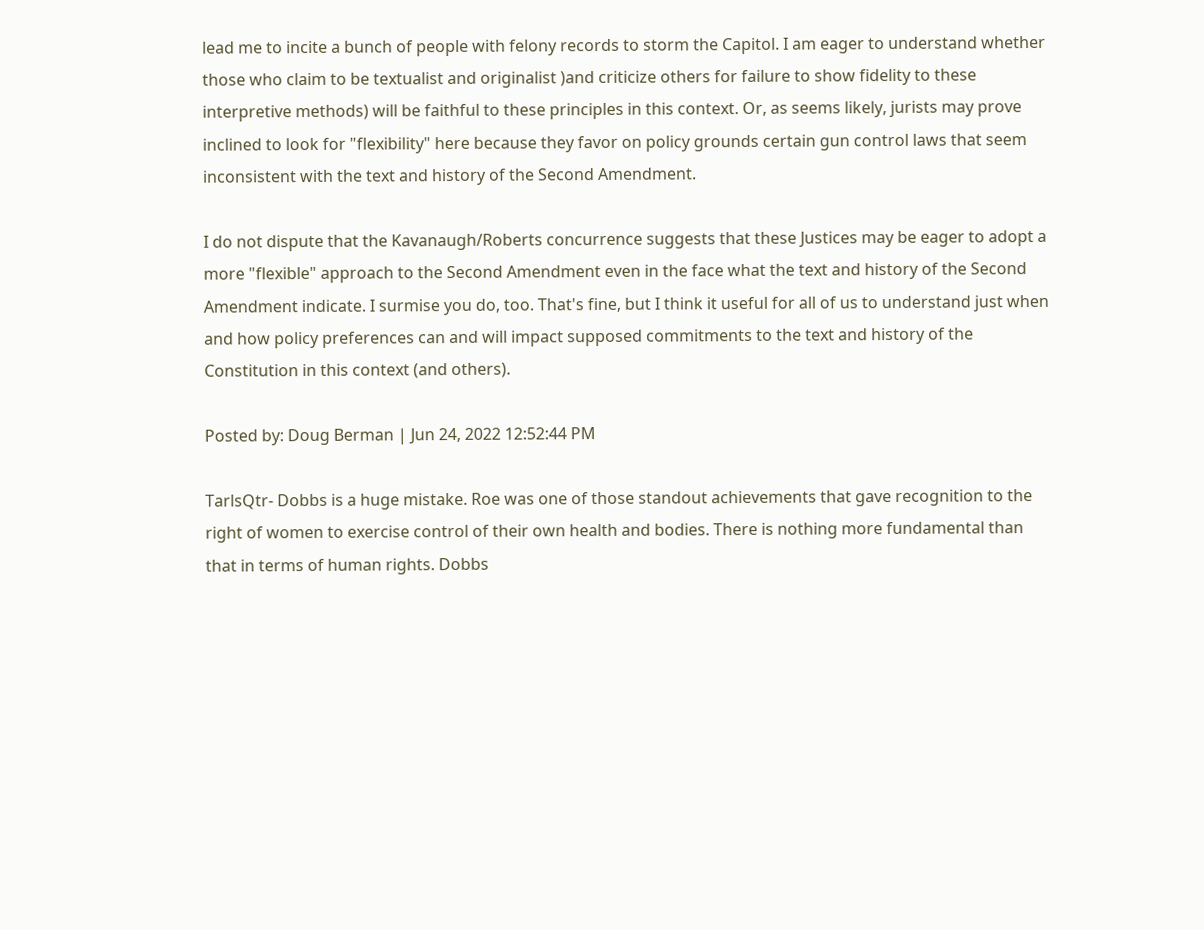lead me to incite a bunch of people with felony records to storm the Capitol. I am eager to understand whether those who claim to be textualist and originalist )and criticize others for failure to show fidelity to these interpretive methods) will be faithful to these principles in this context. Or, as seems likely, jurists may prove inclined to look for "flexibility" here because they favor on policy grounds certain gun control laws that seem inconsistent with the text and history of the Second Amendment.

I do not dispute that the Kavanaugh/Roberts concurrence suggests that these Justices may be eager to adopt a more "flexible" approach to the Second Amendment even in the face what the text and history of the Second Amendment indicate. I surmise you do, too. That's fine, but I think it useful for all of us to understand just when and how policy preferences can and will impact supposed commitments to the text and history of the Constitution in this context (and others).

Posted by: Doug Berman | Jun 24, 2022 12:52:44 PM

TarlsQtr- Dobbs is a huge mistake. Roe was one of those standout achievements that gave recognition to the right of women to exercise control of their own health and bodies. There is nothing more fundamental than that in terms of human rights. Dobbs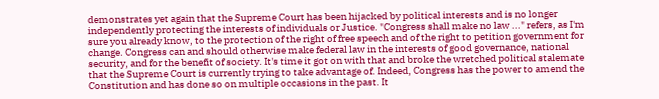demonstrates yet again that the Supreme Court has been hijacked by political interests and is no longer independently protecting the interests of individuals or Justice. "Congress shall make no law ..." refers, as I'm sure you already know, to the protection of the right of free speech and of the right to petition government for change. Congress can and should otherwise make federal law in the interests of good governance, national security, and for the benefit of society. It's time it got on with that and broke the wretched political stalemate that the Supreme Court is currently trying to take advantage of. Indeed, Congress has the power to amend the Constitution and has done so on multiple occasions in the past. It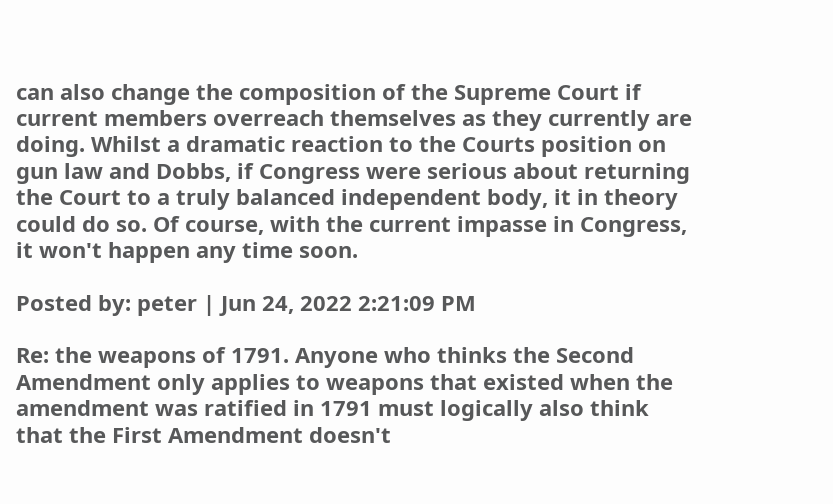can also change the composition of the Supreme Court if current members overreach themselves as they currently are doing. Whilst a dramatic reaction to the Courts position on gun law and Dobbs, if Congress were serious about returning the Court to a truly balanced independent body, it in theory could do so. Of course, with the current impasse in Congress, it won't happen any time soon.

Posted by: peter | Jun 24, 2022 2:21:09 PM

Re: the weapons of 1791. Anyone who thinks the Second Amendment only applies to weapons that existed when the amendment was ratified in 1791 must logically also think that the First Amendment doesn't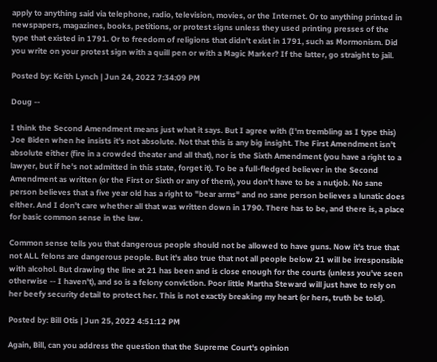apply to anything said via telephone, radio, television, movies, or the Internet. Or to anything printed in newspapers, magazines, books, petitions, or protest signs unless they used printing presses of the type that existed in 1791. Or to freedom of religions that didn't exist in 1791, such as Mormonism. Did you write on your protest sign with a quill pen or with a Magic Marker? If the latter, go straight to jail.

Posted by: Keith Lynch | Jun 24, 2022 7:34:09 PM

Doug --

I think the Second Amendment means just what it says. But I agree with (I'm trembling as I type this) Joe Biden when he insists it's not absolute. Not that this is any big insight. The First Amendment isn't absolute either (fire in a crowded theater and all that), nor is the Sixth Amendment (you have a right to a lawyer, but if he's not admitted in this state, forget it). To be a full-fledged believer in the Second Amendment as written (or the First or Sixth or any of them), you don't have to be a nutjob. No sane person believes that a five year old has a right to "bear arms" and no sane person believes a lunatic does either. And I don't care whether all that was written down in 1790. There has to be, and there is, a place for basic common sense in the law.

Common sense tells you that dangerous people should not be allowed to have guns. Now it's true that not ALL felons are dangerous people. But it's also true that not all people below 21 will be irresponsible with alcohol. But drawing the line at 21 has been and is close enough for the courts (unless you've seen otherwise -- I haven't), and so is a felony conviction. Poor little Martha Steward will just have to rely on her beefy security detail to protect her. This is not exactly breaking my heart (or hers, truth be told).

Posted by: Bill Otis | Jun 25, 2022 4:51:12 PM

Again, Bill, can you address the question that the Supreme Court's opinion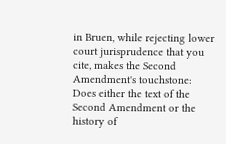in Bruen, while rejecting lower court jurisprudence that you cite, makes the Second Amendment's touchstone: Does either the text of the Second Amendment or the history of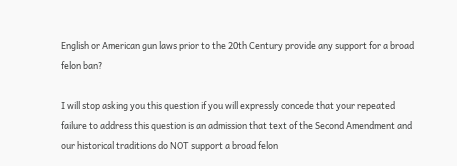English or American gun laws prior to the 20th Century provide any support for a broad felon ban?

I will stop asking you this question if you will expressly concede that your repeated failure to address this question is an admission that text of the Second Amendment and our historical traditions do NOT support a broad felon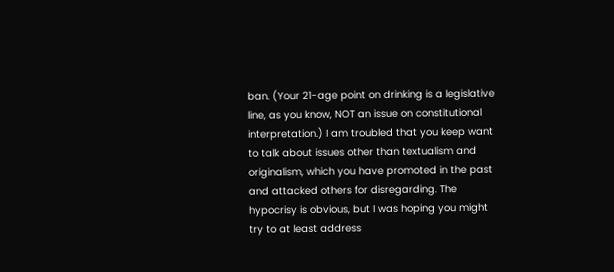ban. (Your 21-age point on drinking is a legislative line, as you know, NOT an issue on constitutional interpretation.) I am troubled that you keep want to talk about issues other than textualism and originalism, which you have promoted in the past and attacked others for disregarding. The hypocrisy is obvious, but I was hoping you might try to at least address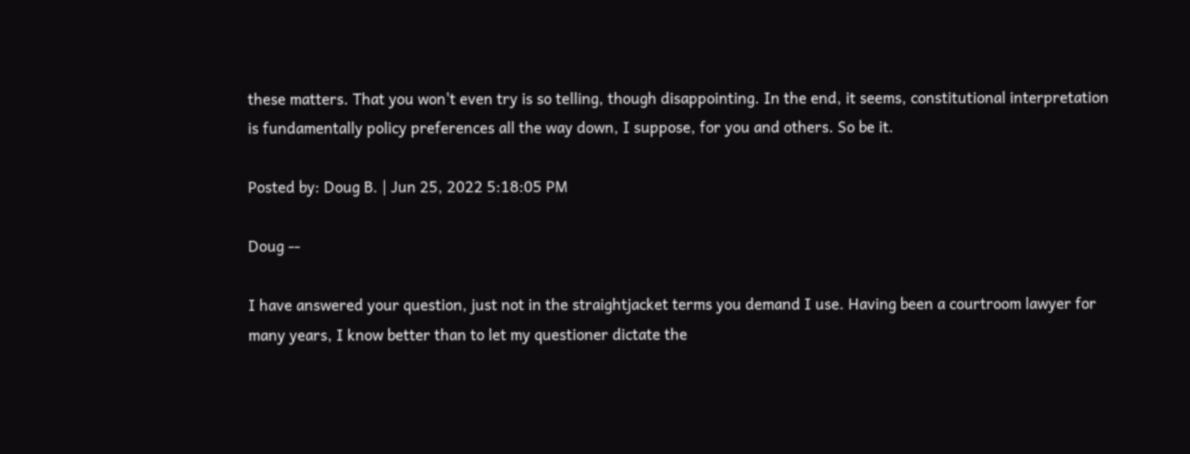these matters. That you won't even try is so telling, though disappointing. In the end, it seems, constitutional interpretation is fundamentally policy preferences all the way down, I suppose, for you and others. So be it.

Posted by: Doug B. | Jun 25, 2022 5:18:05 PM

Doug --

I have answered your question, just not in the straightjacket terms you demand I use. Having been a courtroom lawyer for many years, I know better than to let my questioner dictate the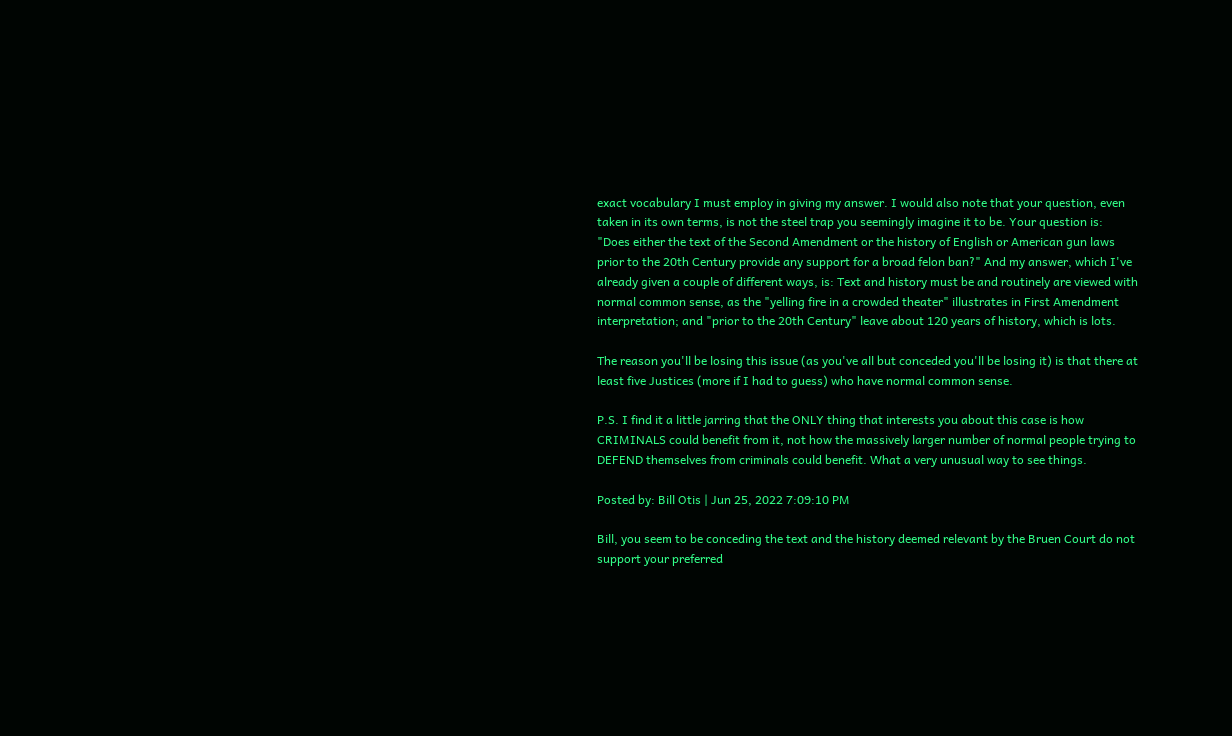exact vocabulary I must employ in giving my answer. I would also note that your question, even taken in its own terms, is not the steel trap you seemingly imagine it to be. Your question is: "Does either the text of the Second Amendment or the history of English or American gun laws prior to the 20th Century provide any support for a broad felon ban?" And my answer, which I've already given a couple of different ways, is: Text and history must be and routinely are viewed with normal common sense, as the "yelling fire in a crowded theater" illustrates in First Amendment interpretation; and "prior to the 20th Century" leave about 120 years of history, which is lots.

The reason you'll be losing this issue (as you've all but conceded you'll be losing it) is that there at least five Justices (more if I had to guess) who have normal common sense.

P.S. I find it a little jarring that the ONLY thing that interests you about this case is how CRIMINALS could benefit from it, not how the massively larger number of normal people trying to DEFEND themselves from criminals could benefit. What a very unusual way to see things.

Posted by: Bill Otis | Jun 25, 2022 7:09:10 PM

Bill, you seem to be conceding the text and the history deemed relevant by the Bruen Court do not support your preferred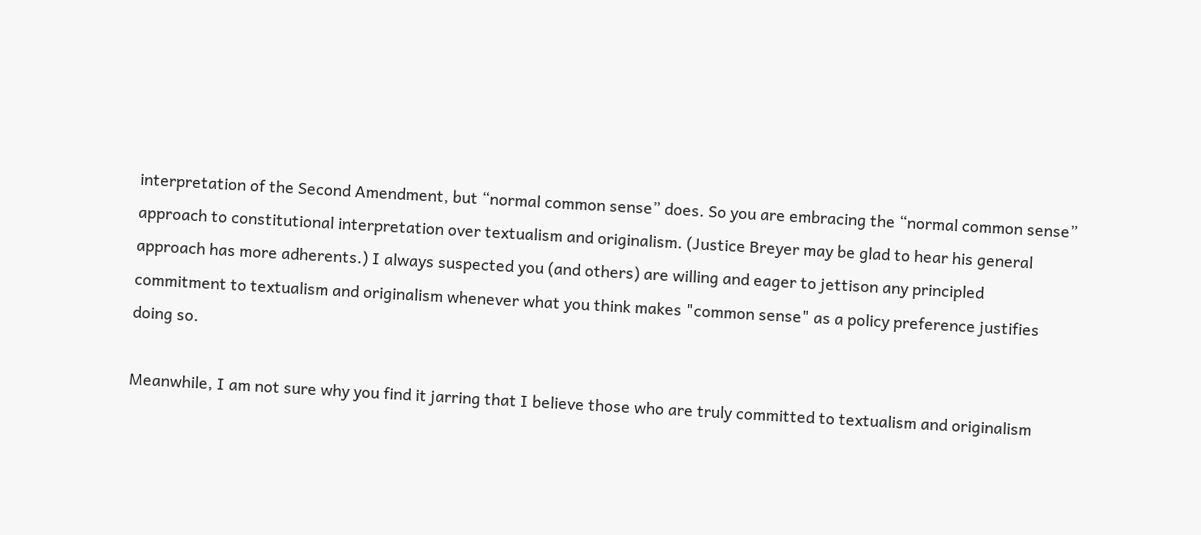interpretation of the Second Amendment, but “normal common sense” does. So you are embracing the “normal common sense” approach to constitutional interpretation over textualism and originalism. (Justice Breyer may be glad to hear his general approach has more adherents.) I always suspected you (and others) are willing and eager to jettison any principled commitment to textualism and originalism whenever what you think makes "common sense" as a policy preference justifies doing so.

Meanwhile, I am not sure why you find it jarring that I believe those who are truly committed to textualism and originalism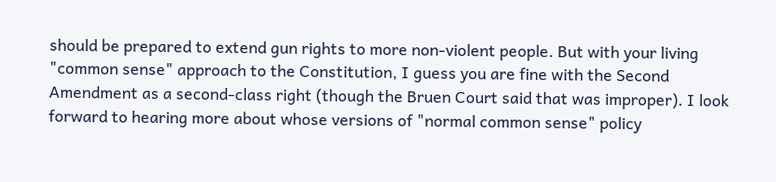should be prepared to extend gun rights to more non-violent people. But with your living "common sense" approach to the Constitution, I guess you are fine with the Second Amendment as a second-class right (though the Bruen Court said that was improper). I look forward to hearing more about whose versions of "normal common sense" policy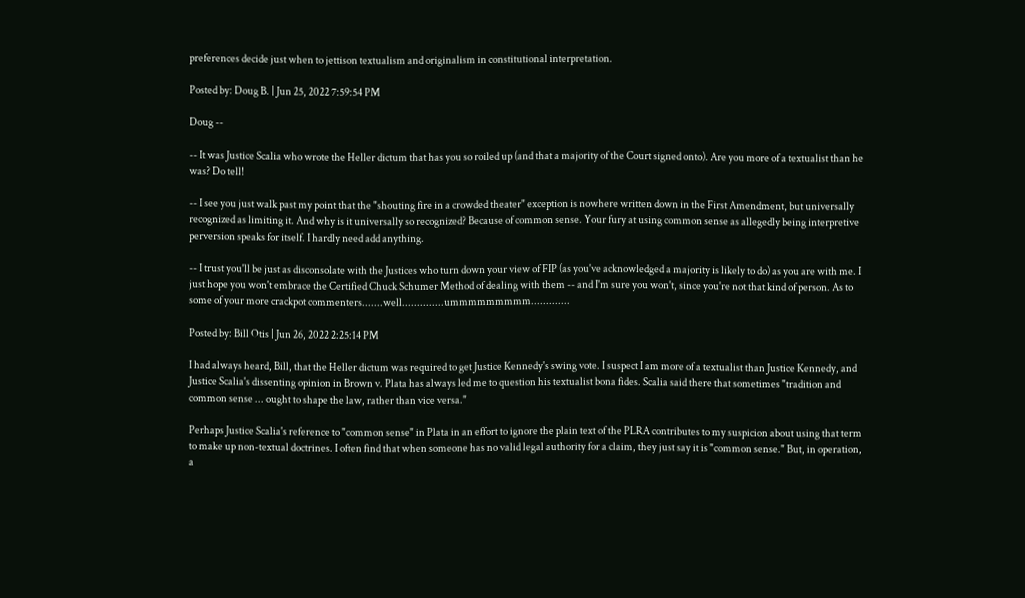preferences decide just when to jettison textualism and originalism in constitutional interpretation.

Posted by: Doug B. | Jun 25, 2022 7:59:54 PM

Doug --

-- It was Justice Scalia who wrote the Heller dictum that has you so roiled up (and that a majority of the Court signed onto). Are you more of a textualist than he was? Do tell!

-- I see you just walk past my point that the "shouting fire in a crowded theater" exception is nowhere written down in the First Amendment, but universally recognized as limiting it. And why is it universally so recognized? Because of common sense. Your fury at using common sense as allegedly being interpretive perversion speaks for itself. I hardly need add anything.

-- I trust you'll be just as disconsolate with the Justices who turn down your view of FIP (as you've acknowledged a majority is likely to do) as you are with me. I just hope you won't embrace the Certified Chuck Schumer Method of dealing with them -- and I'm sure you won't, since you're not that kind of person. As to some of your more crackpot commenters.......well..............ummmmmmmmm.............

Posted by: Bill Otis | Jun 26, 2022 2:25:14 PM

I had always heard, Bill, that the Heller dictum was required to get Justice Kennedy's swing vote. I suspect I am more of a textualist than Justice Kennedy, and Justice Scalia's dissenting opinion in Brown v. Plata has always led me to question his textualist bona fides. Scalia said there that sometimes "tradition and common sense ... ought to shape the law, rather than vice versa."

Perhaps Justice Scalia's reference to "common sense" in Plata in an effort to ignore the plain text of the PLRA contributes to my suspicion about using that term to make up non-textual doctrines. I often find that when someone has no valid legal authority for a claim, they just say it is "common sense." But, in operation, a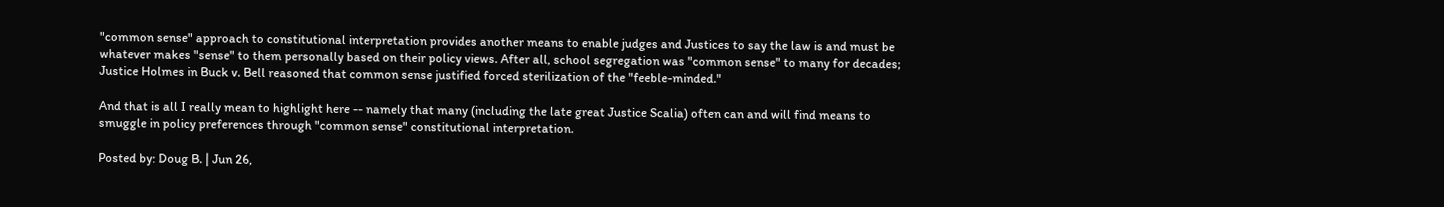"common sense" approach to constitutional interpretation provides another means to enable judges and Justices to say the law is and must be whatever makes "sense" to them personally based on their policy views. After all, school segregation was "common sense" to many for decades; Justice Holmes in Buck v. Bell reasoned that common sense justified forced sterilization of the "feeble-minded."

And that is all I really mean to highlight here -- namely that many (including the late great Justice Scalia) often can and will find means to smuggle in policy preferences through "common sense" constitutional interpretation.

Posted by: Doug B. | Jun 26,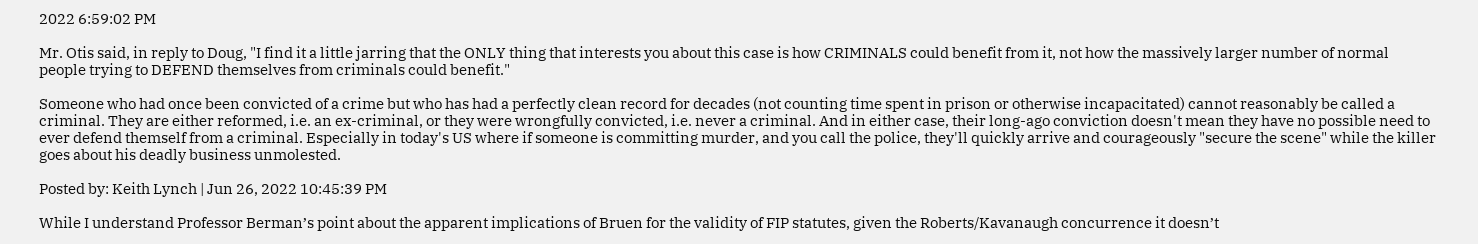2022 6:59:02 PM

Mr. Otis said, in reply to Doug, "I find it a little jarring that the ONLY thing that interests you about this case is how CRIMINALS could benefit from it, not how the massively larger number of normal people trying to DEFEND themselves from criminals could benefit."

Someone who had once been convicted of a crime but who has had a perfectly clean record for decades (not counting time spent in prison or otherwise incapacitated) cannot reasonably be called a criminal. They are either reformed, i.e. an ex-criminal, or they were wrongfully convicted, i.e. never a criminal. And in either case, their long-ago conviction doesn't mean they have no possible need to ever defend themself from a criminal. Especially in today's US where if someone is committing murder, and you call the police, they'll quickly arrive and courageously "secure the scene" while the killer goes about his deadly business unmolested.

Posted by: Keith Lynch | Jun 26, 2022 10:45:39 PM

While I understand Professor Berman’s point about the apparent implications of Bruen for the validity of FIP statutes, given the Roberts/Kavanaugh concurrence it doesn’t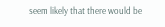seem likely that there would be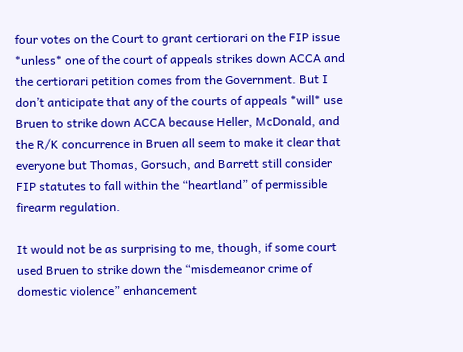four votes on the Court to grant certiorari on the FIP issue *unless* one of the court of appeals strikes down ACCA and the certiorari petition comes from the Government. But I don’t anticipate that any of the courts of appeals *will* use Bruen to strike down ACCA because Heller, McDonald, and the R/K concurrence in Bruen all seem to make it clear that everyone but Thomas, Gorsuch, and Barrett still consider FIP statutes to fall within the “heartland” of permissible firearm regulation.

It would not be as surprising to me, though, if some court used Bruen to strike down the “misdemeanor crime of domestic violence” enhancement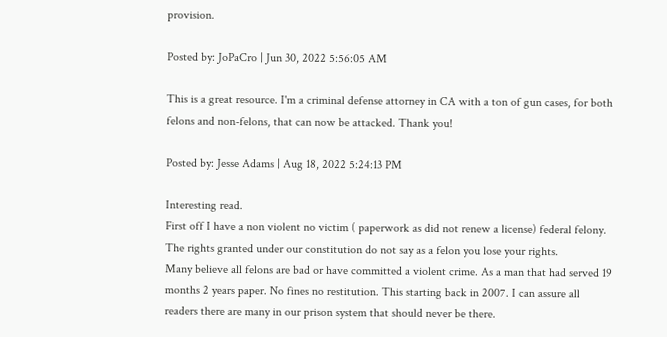provision.

Posted by: JoPaCro | Jun 30, 2022 5:56:05 AM

This is a great resource. I'm a criminal defense attorney in CA with a ton of gun cases, for both felons and non-felons, that can now be attacked. Thank you!

Posted by: Jesse Adams | Aug 18, 2022 5:24:13 PM

Interesting read.
First off I have a non violent no victim ( paperwork as did not renew a license) federal felony.
The rights granted under our constitution do not say as a felon you lose your rights.
Many believe all felons are bad or have committed a violent crime. As a man that had served 19 months 2 years paper. No fines no restitution. This starting back in 2007. I can assure all readers there are many in our prison system that should never be there.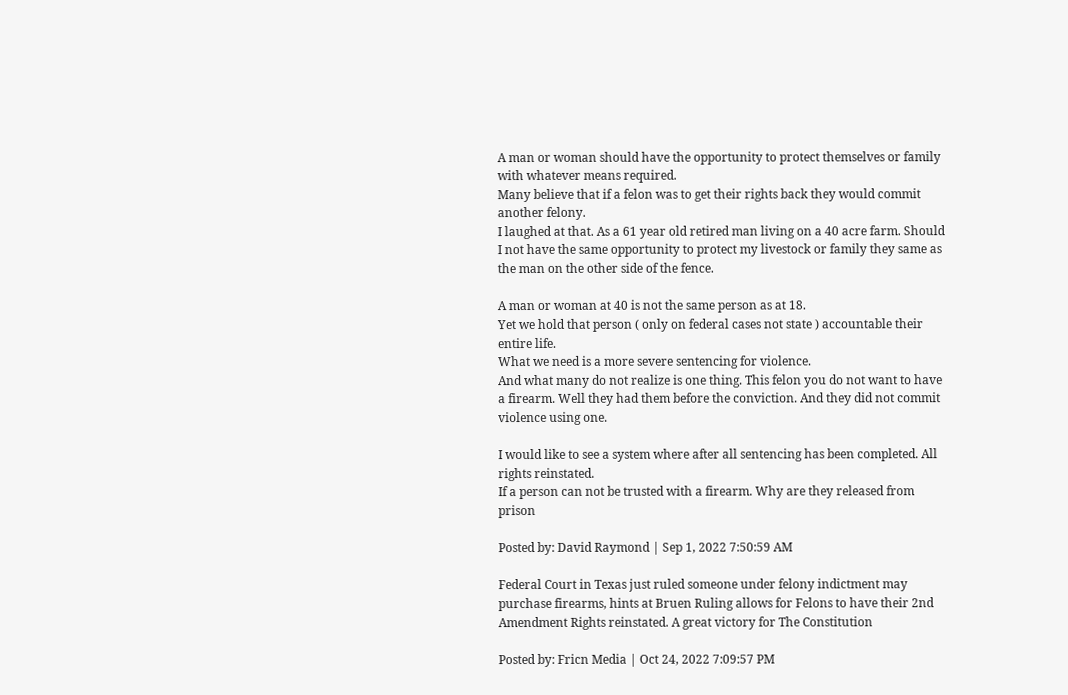A man or woman should have the opportunity to protect themselves or family with whatever means required.
Many believe that if a felon was to get their rights back they would commit another felony.
I laughed at that. As a 61 year old retired man living on a 40 acre farm. Should I not have the same opportunity to protect my livestock or family they same as the man on the other side of the fence.

A man or woman at 40 is not the same person as at 18.
Yet we hold that person ( only on federal cases not state ) accountable their entire life.
What we need is a more severe sentencing for violence.
And what many do not realize is one thing. This felon you do not want to have a firearm. Well they had them before the conviction. And they did not commit violence using one.

I would like to see a system where after all sentencing has been completed. All rights reinstated.
If a person can not be trusted with a firearm. Why are they released from prison

Posted by: David Raymond | Sep 1, 2022 7:50:59 AM

Federal Court in Texas just ruled someone under felony indictment may purchase firearms, hints at Bruen Ruling allows for Felons to have their 2nd Amendment Rights reinstated. A great victory for The Constitution

Posted by: Fricn Media | Oct 24, 2022 7:09:57 PM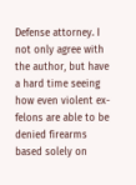Defense attorney. I not only agree with the author, but have a hard time seeing how even violent ex-felons are able to be denied firearms based solely on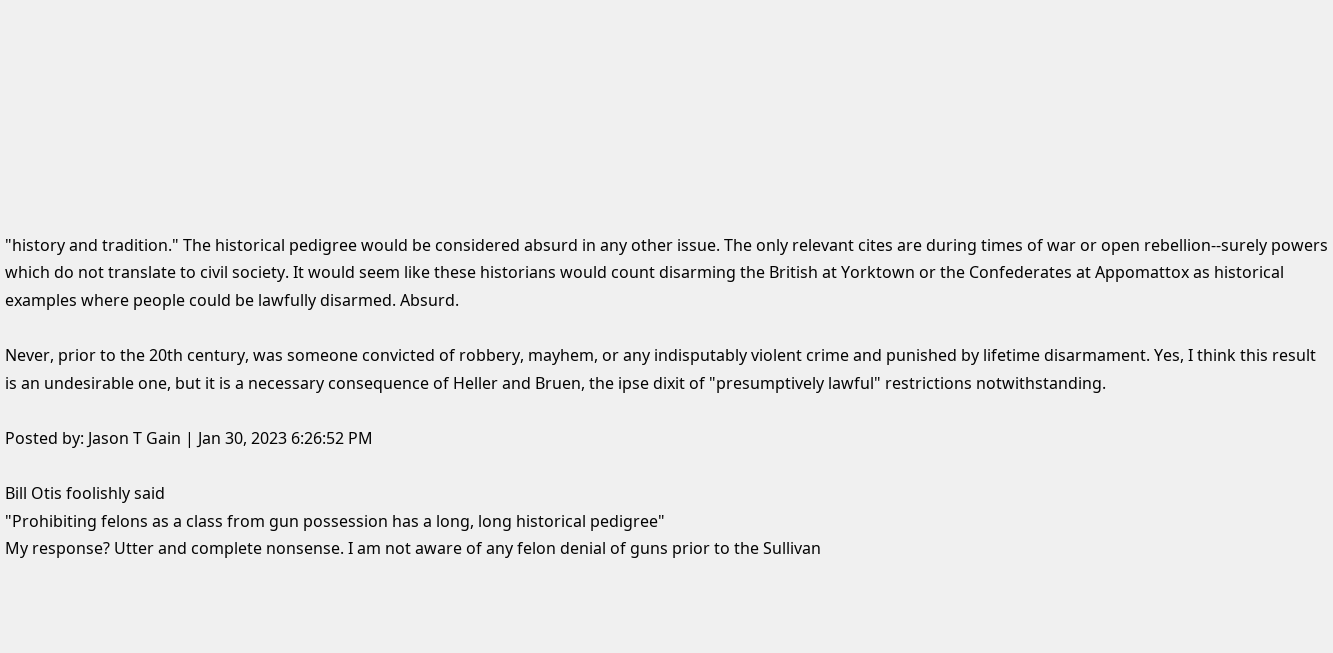"history and tradition." The historical pedigree would be considered absurd in any other issue. The only relevant cites are during times of war or open rebellion--surely powers which do not translate to civil society. It would seem like these historians would count disarming the British at Yorktown or the Confederates at Appomattox as historical examples where people could be lawfully disarmed. Absurd.

Never, prior to the 20th century, was someone convicted of robbery, mayhem, or any indisputably violent crime and punished by lifetime disarmament. Yes, I think this result is an undesirable one, but it is a necessary consequence of Heller and Bruen, the ipse dixit of "presumptively lawful" restrictions notwithstanding.

Posted by: Jason T Gain | Jan 30, 2023 6:26:52 PM

Bill Otis foolishly said
"Prohibiting felons as a class from gun possession has a long, long historical pedigree"
My response? Utter and complete nonsense. I am not aware of any felon denial of guns prior to the Sullivan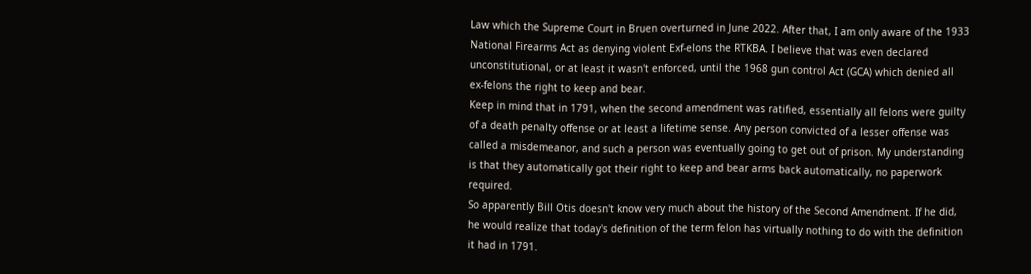Law which the Supreme Court in Bruen overturned in June 2022. After that, I am only aware of the 1933 National Firearms Act as denying violent Exf-elons the RTKBA. I believe that was even declared unconstitutional, or at least it wasn't enforced, until the 1968 gun control Act (GCA) which denied all ex-felons the right to keep and bear.
Keep in mind that in 1791, when the second amendment was ratified, essentially all felons were guilty of a death penalty offense or at least a lifetime sense. Any person convicted of a lesser offense was called a misdemeanor, and such a person was eventually going to get out of prison. My understanding is that they automatically got their right to keep and bear arms back automatically, no paperwork required.
So apparently Bill Otis doesn't know very much about the history of the Second Amendment. If he did, he would realize that today's definition of the term felon has virtually nothing to do with the definition it had in 1791.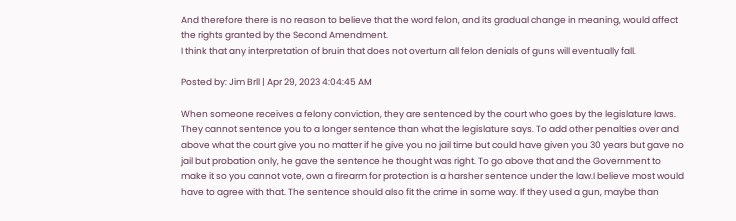And therefore there is no reason to believe that the word felon, and its gradual change in meaning, would affect the rights granted by the Second Amendment.
I think that any interpretation of bruin that does not overturn all felon denials of guns will eventually fall.

Posted by: Jim Brll | Apr 29, 2023 4:04:45 AM

When someone receives a felony conviction, they are sentenced by the court who goes by the legislature laws. They cannot sentence you to a longer sentence than what the legislature says. To add other penalties over and above what the court give you no matter if he give you no jail time but could have given you 30 years but gave no jail but probation only, he gave the sentence he thought was right. To go above that and the Government to make it so you cannot vote, own a firearm for protection is a harsher sentence under the law.I believe most would have to agree with that. The sentence should also fit the crime in some way. If they used a gun, maybe than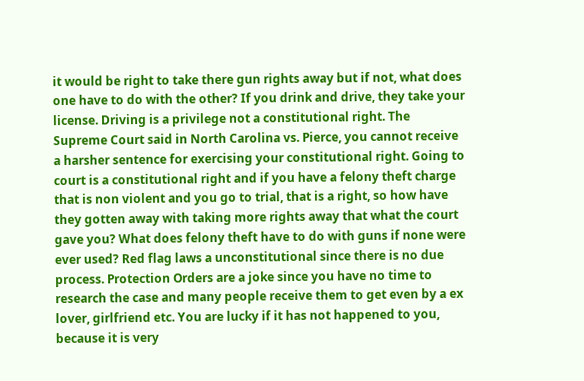it would be right to take there gun rights away but if not, what does one have to do with the other? If you drink and drive, they take your license. Driving is a privilege not a constitutional right. The Supreme Court said in North Carolina vs. Pierce, you cannot receive a harsher sentence for exercising your constitutional right. Going to court is a constitutional right and if you have a felony theft charge that is non violent and you go to trial, that is a right, so how have they gotten away with taking more rights away that what the court gave you? What does felony theft have to do with guns if none were ever used? Red flag laws a unconstitutional since there is no due process. Protection Orders are a joke since you have no time to research the case and many people receive them to get even by a ex lover, girlfriend etc. You are lucky if it has not happened to you, because it is very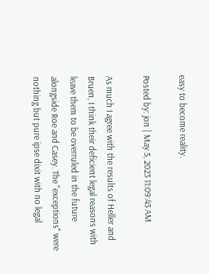easy to become reality.

Posted by: jon | May 5, 2023 11:09:43 AM

As much I agree with the results of Heller and Bruen, I think their deficient legal reasons with leave them to be overruled in the future alongside Roe and Casey. The "exceptions" were nothing but pure ipse dixit with no legal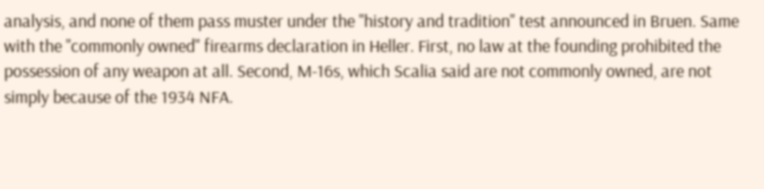analysis, and none of them pass muster under the "history and tradition" test announced in Bruen. Same with the "commonly owned" firearms declaration in Heller. First, no law at the founding prohibited the possession of any weapon at all. Second, M-16s, which Scalia said are not commonly owned, are not simply because of the 1934 NFA.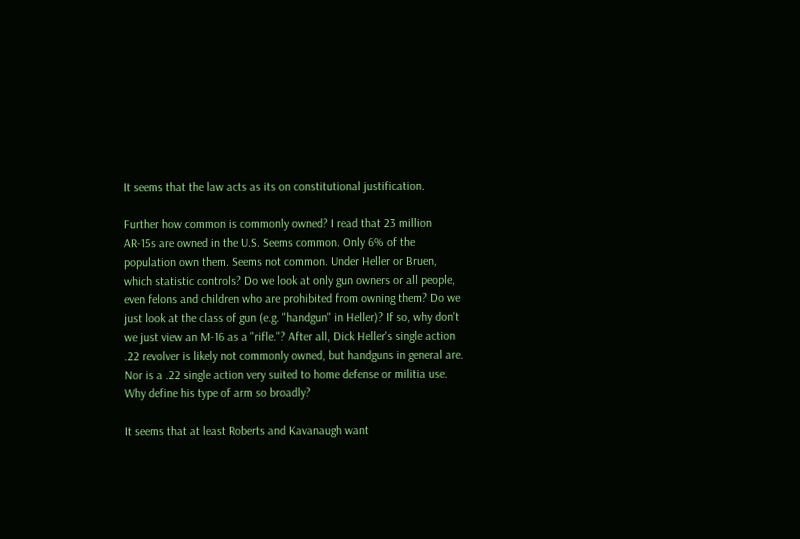It seems that the law acts as its on constitutional justification.

Further how common is commonly owned? I read that 23 million AR-15s are owned in the U.S. Seems common. Only 6% of the population own them. Seems not common. Under Heller or Bruen, which statistic controls? Do we look at only gun owners or all people, even felons and children who are prohibited from owning them? Do we just look at the class of gun (e.g. "handgun" in Heller)? If so, why don't we just view an M-16 as a "rifle."? After all, Dick Heller's single action .22 revolver is likely not commonly owned, but handguns in general are. Nor is a .22 single action very suited to home defense or militia use. Why define his type of arm so broadly?

It seems that at least Roberts and Kavanaugh want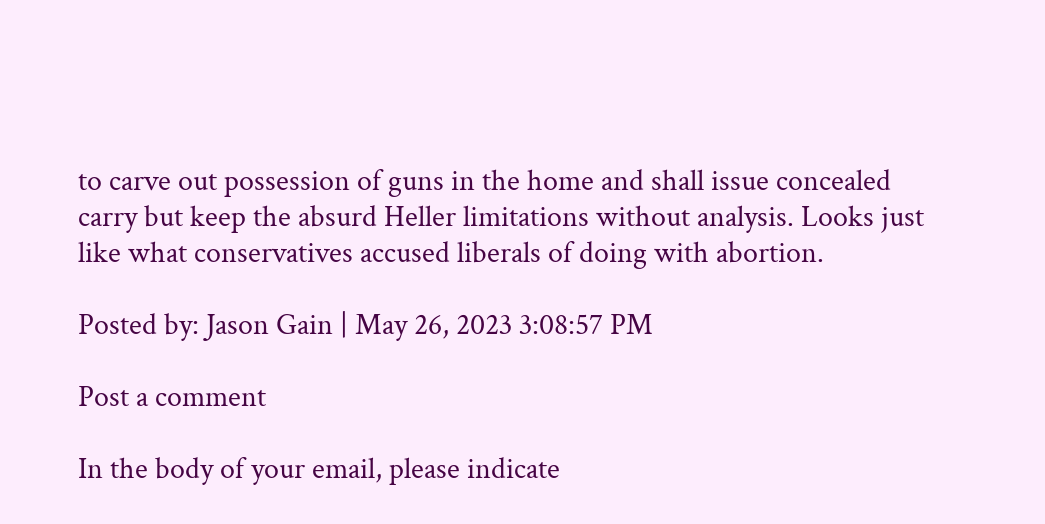to carve out possession of guns in the home and shall issue concealed carry but keep the absurd Heller limitations without analysis. Looks just like what conservatives accused liberals of doing with abortion.

Posted by: Jason Gain | May 26, 2023 3:08:57 PM

Post a comment

In the body of your email, please indicate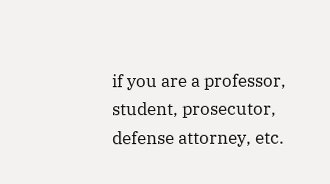if you are a professor, student, prosecutor, defense attorney, etc.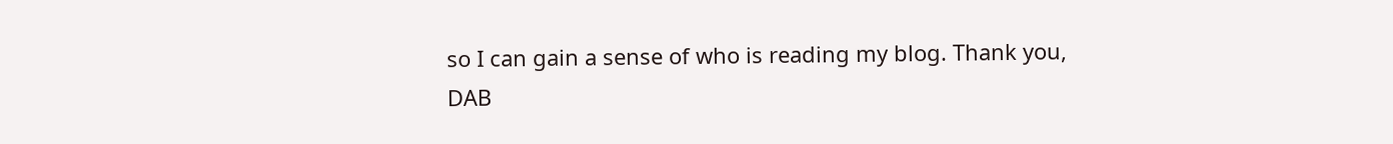so I can gain a sense of who is reading my blog. Thank you, DAB